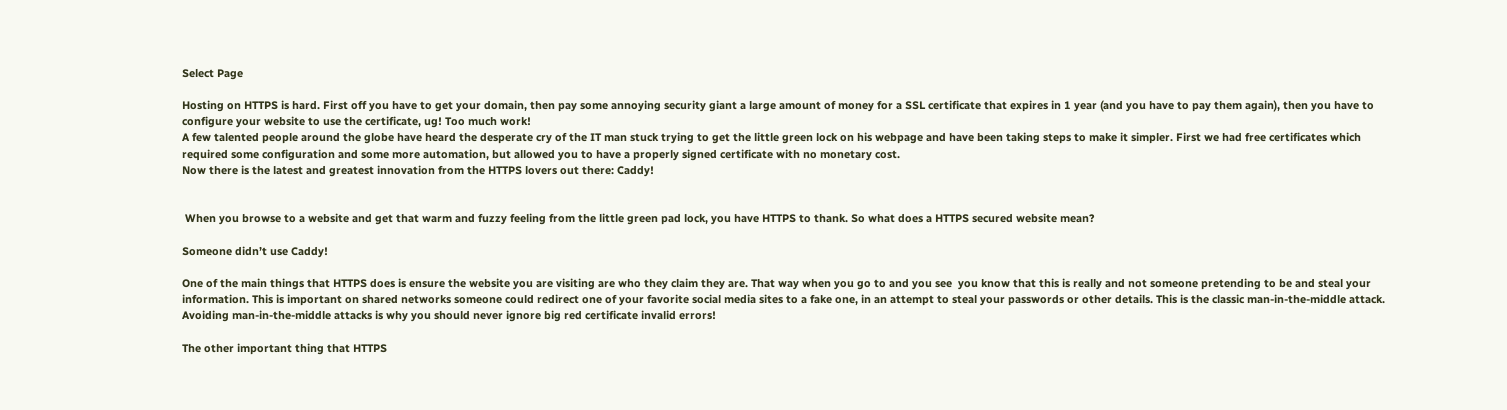Select Page

Hosting on HTTPS is hard. First off you have to get your domain, then pay some annoying security giant a large amount of money for a SSL certificate that expires in 1 year (and you have to pay them again), then you have to configure your website to use the certificate, ug! Too much work!
A few talented people around the globe have heard the desperate cry of the IT man stuck trying to get the little green lock on his webpage and have been taking steps to make it simpler. First we had free certificates which required some configuration and some more automation, but allowed you to have a properly signed certificate with no monetary cost.
Now there is the latest and greatest innovation from the HTTPS lovers out there: Caddy!


 When you browse to a website and get that warm and fuzzy feeling from the little green pad lock, you have HTTPS to thank. So what does a HTTPS secured website mean?

Someone didn’t use Caddy!

One of the main things that HTTPS does is ensure the website you are visiting are who they claim they are. That way when you go to and you see  you know that this is really and not someone pretending to be and steal your information. This is important on shared networks someone could redirect one of your favorite social media sites to a fake one, in an attempt to steal your passwords or other details. This is the classic man-in-the-middle attack. Avoiding man-in-the-middle attacks is why you should never ignore big red certificate invalid errors!

The other important thing that HTTPS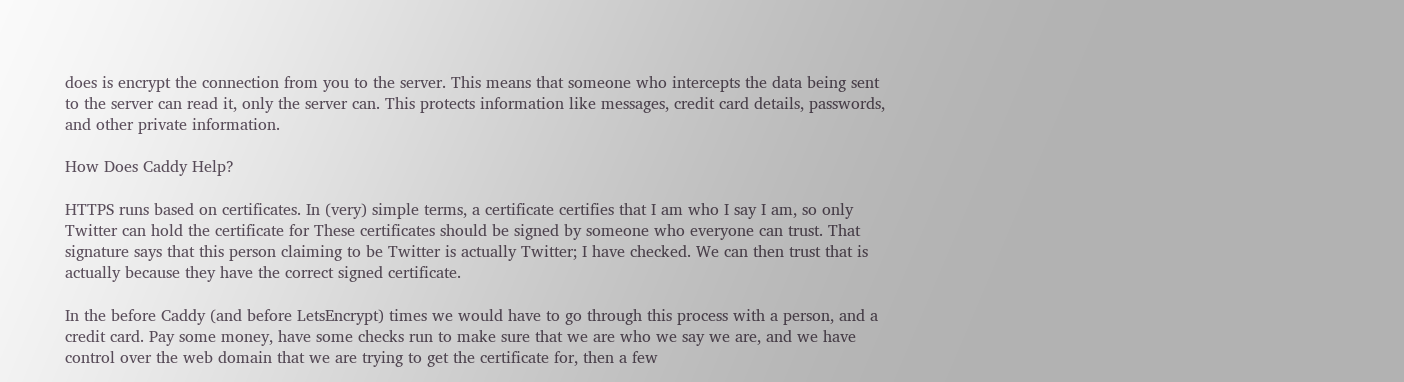does is encrypt the connection from you to the server. This means that someone who intercepts the data being sent to the server can read it, only the server can. This protects information like messages, credit card details, passwords, and other private information.

How Does Caddy Help?

HTTPS runs based on certificates. In (very) simple terms, a certificate certifies that I am who I say I am, so only Twitter can hold the certificate for These certificates should be signed by someone who everyone can trust. That signature says that this person claiming to be Twitter is actually Twitter; I have checked. We can then trust that is actually because they have the correct signed certificate.

In the before Caddy (and before LetsEncrypt) times we would have to go through this process with a person, and a credit card. Pay some money, have some checks run to make sure that we are who we say we are, and we have control over the web domain that we are trying to get the certificate for, then a few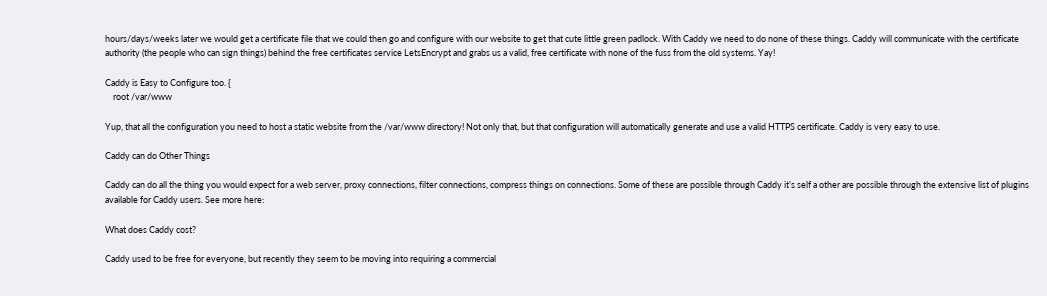hours/days/weeks later we would get a certificate file that we could then go and configure with our website to get that cute little green padlock. With Caddy we need to do none of these things. Caddy will communicate with the certificate authority (the people who can sign things) behind the free certificates service LetsEncrypt and grabs us a valid, free certificate with none of the fuss from the old systems. Yay!

Caddy is Easy to Configure too. {
    root /var/www

Yup, that all the configuration you need to host a static website from the /var/www directory! Not only that, but that configuration will automatically generate and use a valid HTTPS certificate. Caddy is very easy to use.

Caddy can do Other Things

Caddy can do all the thing you would expect for a web server, proxy connections, filter connections, compress things on connections. Some of these are possible through Caddy it’s self a other are possible through the extensive list of plugins available for Caddy users. See more here:

What does Caddy cost?

Caddy used to be free for everyone, but recently they seem to be moving into requiring a commercial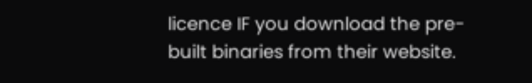licence IF you download the pre-built binaries from their website.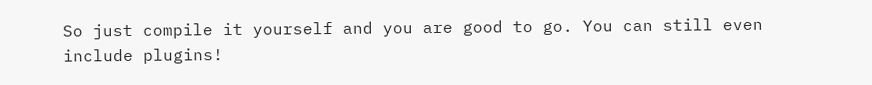So just compile it yourself and you are good to go. You can still even include plugins!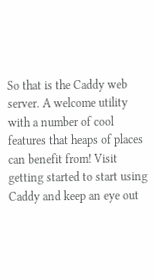So that is the Caddy web server. A welcome utility with a number of cool features that heaps of places can benefit from! Visit getting started to start using Caddy and keep an eye out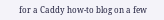for a Caddy how-to blog on a few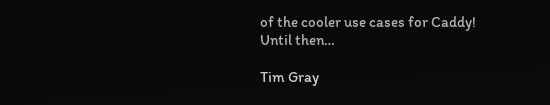of the cooler use cases for Caddy! Until then…

Tim Gray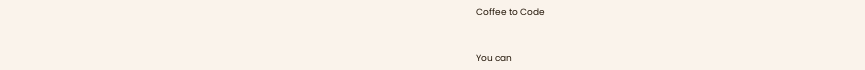Coffee to Code


You can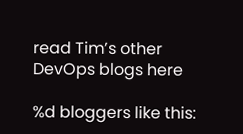read Tim’s other DevOps blogs here

%d bloggers like this: